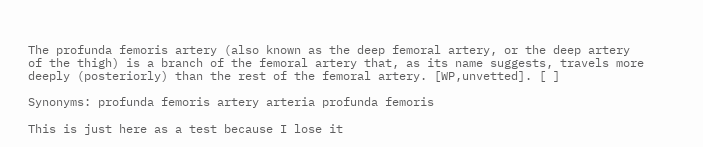The profunda femoris artery (also known as the deep femoral artery, or the deep artery of the thigh) is a branch of the femoral artery that, as its name suggests, travels more deeply (posteriorly) than the rest of the femoral artery. [WP,unvetted]. [ ]

Synonyms: profunda femoris artery arteria profunda femoris

This is just here as a test because I lose it